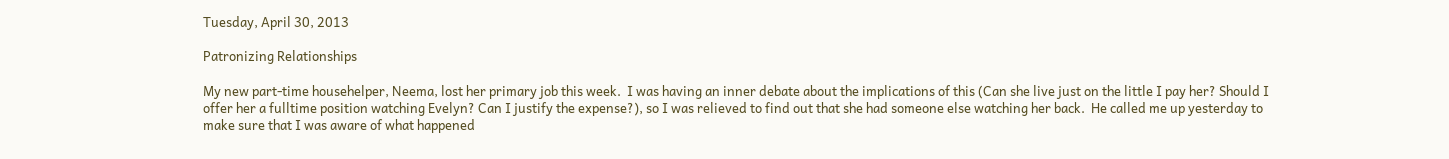Tuesday, April 30, 2013

Patronizing Relationships

My new part-time househelper, Neema, lost her primary job this week.  I was having an inner debate about the implications of this (Can she live just on the little I pay her? Should I offer her a fulltime position watching Evelyn? Can I justify the expense?), so I was relieved to find out that she had someone else watching her back.  He called me up yesterday to make sure that I was aware of what happened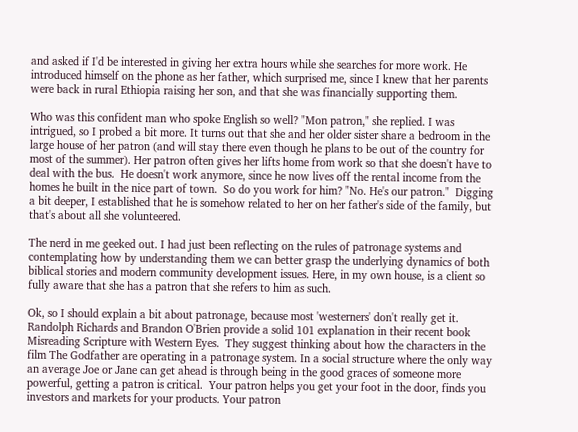and asked if I'd be interested in giving her extra hours while she searches for more work. He introduced himself on the phone as her father, which surprised me, since I knew that her parents were back in rural Ethiopia raising her son, and that she was financially supporting them.

Who was this confident man who spoke English so well? "Mon patron," she replied. I was intrigued, so I probed a bit more. It turns out that she and her older sister share a bedroom in the large house of her patron (and will stay there even though he plans to be out of the country for most of the summer). Her patron often gives her lifts home from work so that she doesn't have to deal with the bus.  He doesn't work anymore, since he now lives off the rental income from the homes he built in the nice part of town.  So do you work for him? "No. He's our patron."  Digging a bit deeper, I established that he is somehow related to her on her father's side of the family, but that's about all she volunteered.

The nerd in me geeked out. I had just been reflecting on the rules of patronage systems and contemplating how by understanding them we can better grasp the underlying dynamics of both biblical stories and modern community development issues. Here, in my own house, is a client so fully aware that she has a patron that she refers to him as such.

Ok, so I should explain a bit about patronage, because most 'westerners' don't really get it. Randolph Richards and Brandon O'Brien provide a solid 101 explanation in their recent book Misreading Scripture with Western Eyes.  They suggest thinking about how the characters in the film The Godfather are operating in a patronage system. In a social structure where the only way an average Joe or Jane can get ahead is through being in the good graces of someone more powerful, getting a patron is critical.  Your patron helps you get your foot in the door, finds you investors and markets for your products. Your patron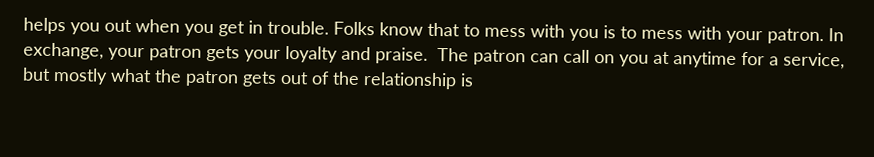helps you out when you get in trouble. Folks know that to mess with you is to mess with your patron. In exchange, your patron gets your loyalty and praise.  The patron can call on you at anytime for a service, but mostly what the patron gets out of the relationship is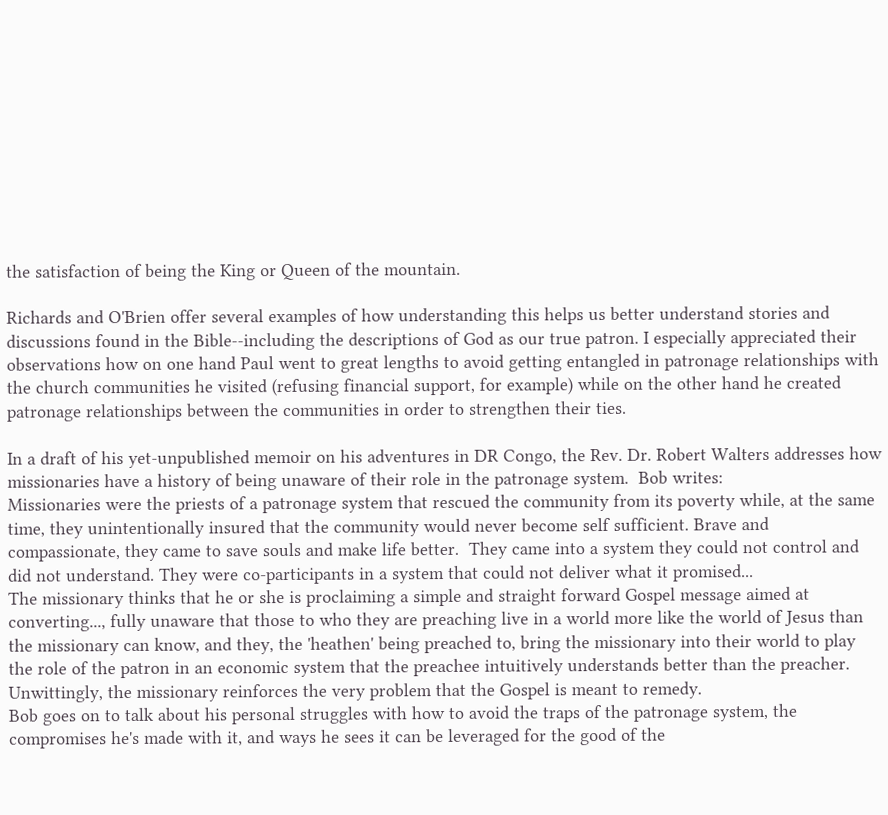the satisfaction of being the King or Queen of the mountain.

Richards and O'Brien offer several examples of how understanding this helps us better understand stories and discussions found in the Bible--including the descriptions of God as our true patron. I especially appreciated their observations how on one hand Paul went to great lengths to avoid getting entangled in patronage relationships with the church communities he visited (refusing financial support, for example) while on the other hand he created patronage relationships between the communities in order to strengthen their ties.

In a draft of his yet-unpublished memoir on his adventures in DR Congo, the Rev. Dr. Robert Walters addresses how missionaries have a history of being unaware of their role in the patronage system.  Bob writes:
Missionaries were the priests of a patronage system that rescued the community from its poverty while, at the same time, they unintentionally insured that the community would never become self sufficient. Brave and compassionate, they came to save souls and make life better.  They came into a system they could not control and did not understand. They were co-participants in a system that could not deliver what it promised...
The missionary thinks that he or she is proclaiming a simple and straight forward Gospel message aimed at converting..., fully unaware that those to who they are preaching live in a world more like the world of Jesus than the missionary can know, and they, the 'heathen' being preached to, bring the missionary into their world to play the role of the patron in an economic system that the preachee intuitively understands better than the preacher. Unwittingly, the missionary reinforces the very problem that the Gospel is meant to remedy.
Bob goes on to talk about his personal struggles with how to avoid the traps of the patronage system, the compromises he's made with it, and ways he sees it can be leveraged for the good of the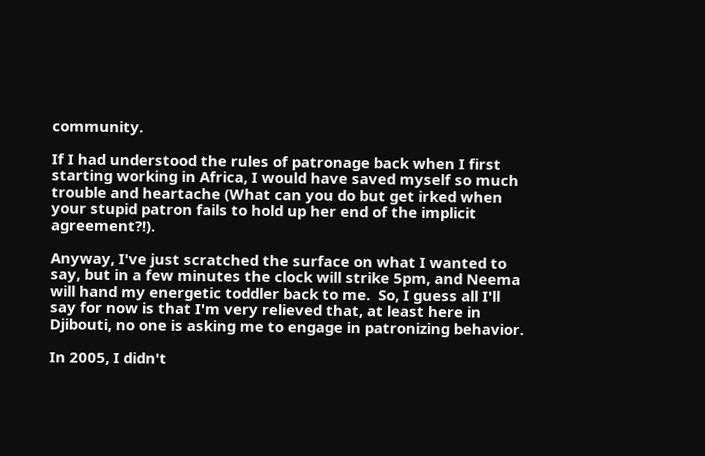community.

If I had understood the rules of patronage back when I first starting working in Africa, I would have saved myself so much trouble and heartache (What can you do but get irked when your stupid patron fails to hold up her end of the implicit agreement?!).

Anyway, I've just scratched the surface on what I wanted to say, but in a few minutes the clock will strike 5pm, and Neema will hand my energetic toddler back to me.  So, I guess all I'll say for now is that I'm very relieved that, at least here in Djibouti, no one is asking me to engage in patronizing behavior.

In 2005, I didn't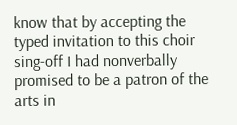know that by accepting the typed invitation to this choir sing-off I had nonverbally promised to be a patron of the arts in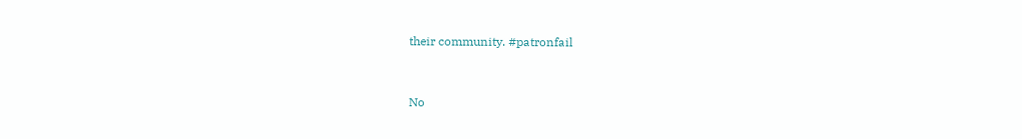their community. #patronfail


No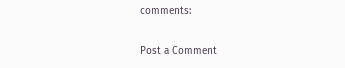comments:

Post a Comment